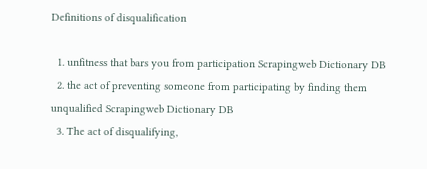Definitions of disqualification

  1. unfitness that bars you from participation Scrapingweb Dictionary DB
  2. the act of preventing someone from participating by finding them unqualified Scrapingweb Dictionary DB
  3. The act of disqualifying,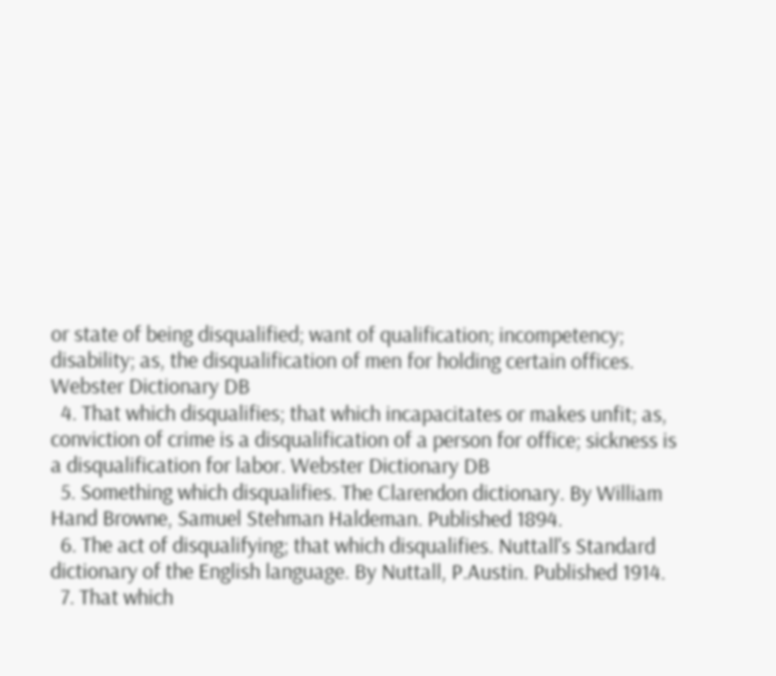or state of being disqualified; want of qualification; incompetency; disability; as, the disqualification of men for holding certain offices. Webster Dictionary DB
  4. That which disqualifies; that which incapacitates or makes unfit; as, conviction of crime is a disqualification of a person for office; sickness is a disqualification for labor. Webster Dictionary DB
  5. Something which disqualifies. The Clarendon dictionary. By William Hand Browne, Samuel Stehman Haldeman. Published 1894.
  6. The act of disqualifying; that which disqualifies. Nuttall's Standard dictionary of the English language. By Nuttall, P.Austin. Published 1914.
  7. That which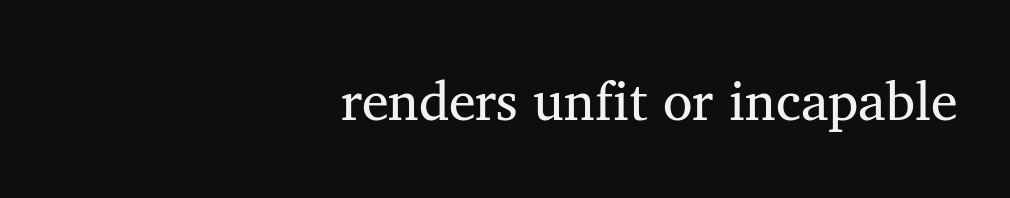renders unfit or incapable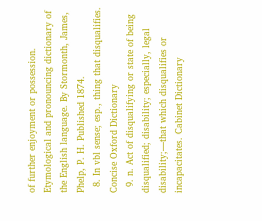of further enjoyment or possession. Etymological and pronouncing dictionary of the English language. By Stormonth, James, Phelp, P. H. Published 1874.
  8. In vbl sense; esp., thing that disqualifies. Concise Oxford Dictionary
  9. n. Act of disqualifying or state of being disqualified; disability; especially, legal disability;—that which disqualifies or incapacitates. Cabinet Dictionary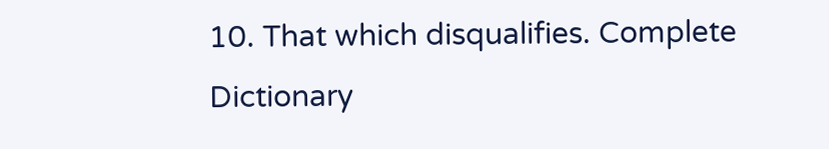10. That which disqualifies. Complete Dictionary